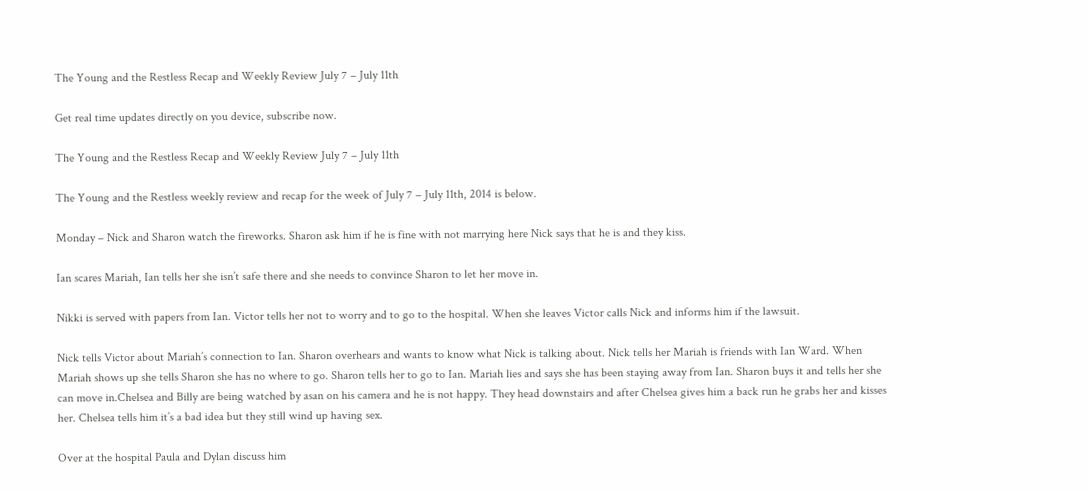The Young and the Restless Recap and Weekly Review July 7 – July 11th

Get real time updates directly on you device, subscribe now.

The Young and the Restless Recap and Weekly Review July 7 – July 11th

The Young and the Restless weekly review and recap for the week of July 7 – July 11th, 2014 is below.

Monday – Nick and Sharon watch the fireworks. Sharon ask him if he is fine with not marrying here Nick says that he is and they kiss.

Ian scares Mariah, Ian tells her she isn’t safe there and she needs to convince Sharon to let her move in.

Nikki is served with papers from Ian. Victor tells her not to worry and to go to the hospital. When she leaves Victor calls Nick and informs him if the lawsuit.

Nick tells Victor about Mariah’s connection to Ian. Sharon overhears and wants to know what Nick is talking about. Nick tells her Mariah is friends with Ian Ward. When Mariah shows up she tells Sharon she has no where to go. Sharon tells her to go to Ian. Mariah lies and says she has been staying away from Ian. Sharon buys it and tells her she can move in.Chelsea and Billy are being watched by asan on his camera and he is not happy. They head downstairs and after Chelsea gives him a back run he grabs her and kisses her. Chelsea tells him it’s a bad idea but they still wind up having sex.

Over at the hospital Paula and Dylan discuss him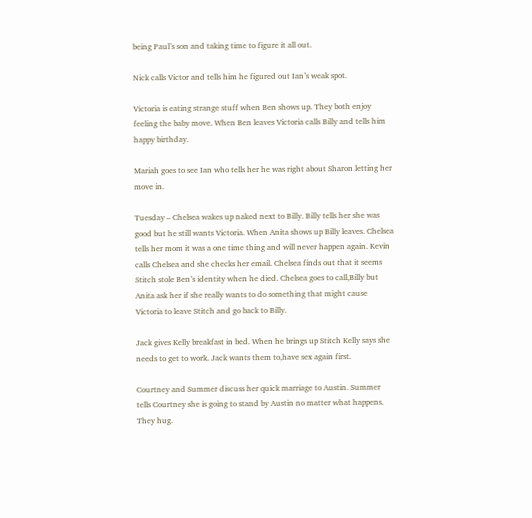being Paul’s son and taking time to figure it all out.

Nick calls Victor and tells him he figured out Ian’s weak spot.

Victoria is eating strange stuff when Ben shows up. They both enjoy feeling the baby move. When Ben leaves Victoria calls Billy and tells him happy birthday.

Mariah goes to see Ian who tells her he was right about Sharon letting her move in.

Tuesday – Chelsea wakes up naked next to Billy. Billy tells her she was good but he still wants Victoria. When Anita shows up Billy leaves. Chelsea tells her mom it was a one time thing and will never happen again. Kevin calls Chelsea and she checks her email. Chelsea finds out that it seems Stitch stole Ben’s identity when he died. Chelsea goes to call,Billy but Anita ask her if she really wants to do something that might cause Victoria to leave Stitch and go back to Billy.

Jack gives Kelly breakfast in bed. When he brings up Stitch Kelly says she needs to get to work. Jack wants them to,have sex again first.

Courtney and Summer discuss her quick marriage to Austin. Summer tells Courtney she is going to stand by Austin no matter what happens. They hug.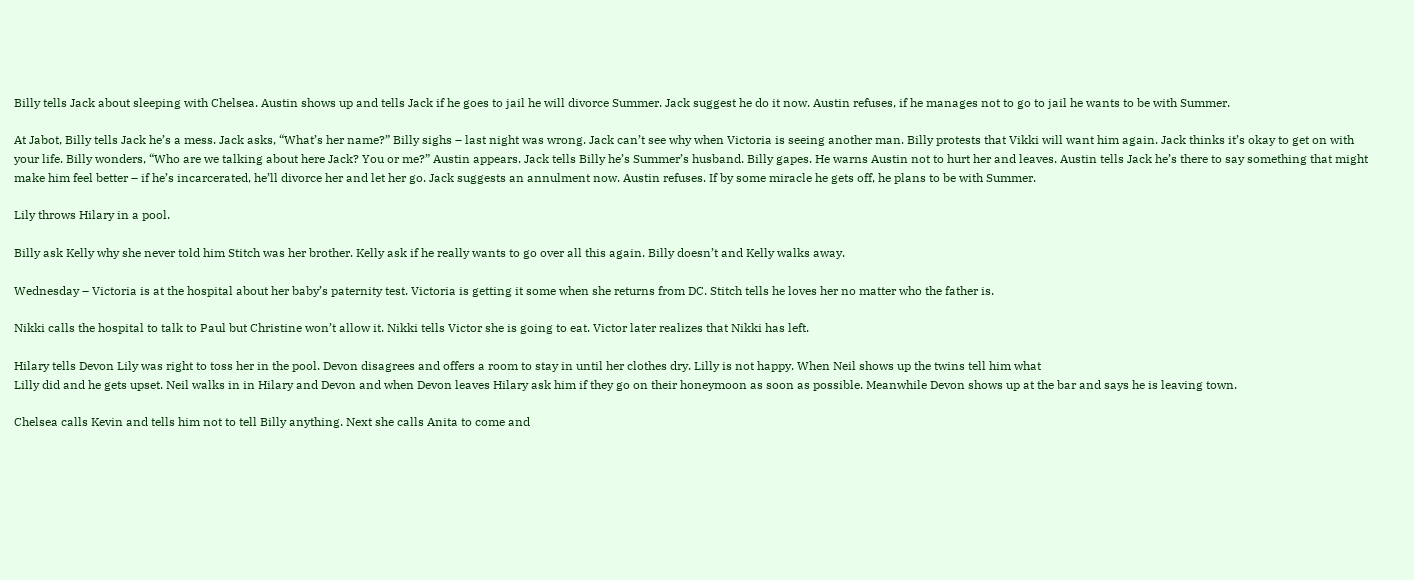Billy tells Jack about sleeping with Chelsea. Austin shows up and tells Jack if he goes to jail he will divorce Summer. Jack suggest he do it now. Austin refuses, if he manages not to go to jail he wants to be with Summer.

At Jabot, Billy tells Jack he’s a mess. Jack asks, “What’s her name?” Billy sighs – last night was wrong. Jack can’t see why when Victoria is seeing another man. Billy protests that Vikki will want him again. Jack thinks it’s okay to get on with your life. Billy wonders, “Who are we talking about here Jack? You or me?” Austin appears. Jack tells Billy he’s Summer’s husband. Billy gapes. He warns Austin not to hurt her and leaves. Austin tells Jack he’s there to say something that might make him feel better – if he’s incarcerated, he’ll divorce her and let her go. Jack suggests an annulment now. Austin refuses. If by some miracle he gets off, he plans to be with Summer.

Lily throws Hilary in a pool.

Billy ask Kelly why she never told him Stitch was her brother. Kelly ask if he really wants to go over all this again. Billy doesn’t and Kelly walks away.

Wednesday – Victoria is at the hospital about her baby’s paternity test. Victoria is getting it some when she returns from DC. Stitch tells he loves her no matter who the father is.

Nikki calls the hospital to talk to Paul but Christine won’t allow it. Nikki tells Victor she is going to eat. Victor later realizes that Nikki has left.

Hilary tells Devon Lily was right to toss her in the pool. Devon disagrees and offers a room to stay in until her clothes dry. Lilly is not happy. When Neil shows up the twins tell him what
Lilly did and he gets upset. Neil walks in in Hilary and Devon and when Devon leaves Hilary ask him if they go on their honeymoon as soon as possible. Meanwhile Devon shows up at the bar and says he is leaving town.

Chelsea calls Kevin and tells him not to tell Billy anything. Next she calls Anita to come and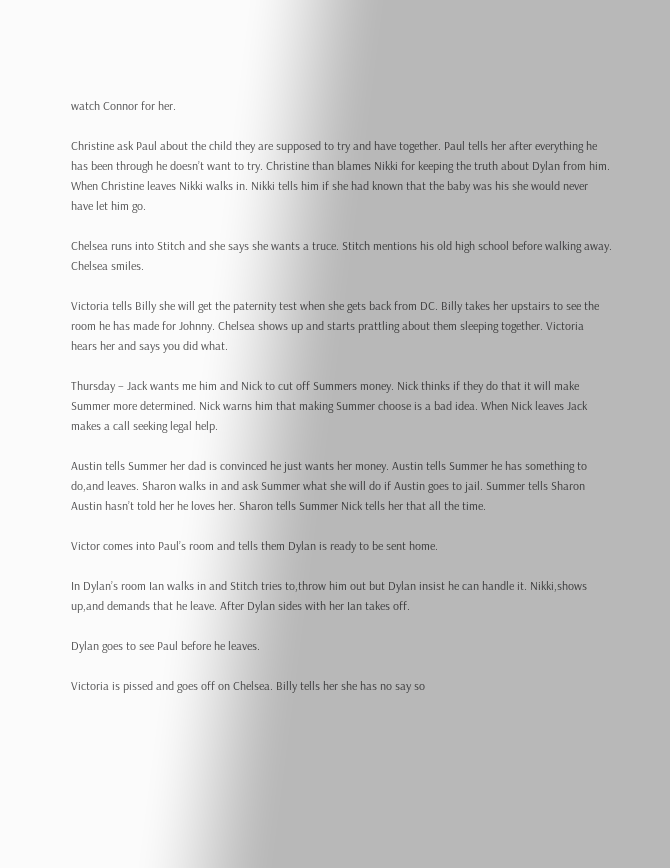watch Connor for her.

Christine ask Paul about the child they are supposed to try and have together. Paul tells her after everything he has been through he doesn’t want to try. Christine than blames Nikki for keeping the truth about Dylan from him. When Christine leaves Nikki walks in. Nikki tells him if she had known that the baby was his she would never have let him go.

Chelsea runs into Stitch and she says she wants a truce. Stitch mentions his old high school before walking away. Chelsea smiles.

Victoria tells Billy she will get the paternity test when she gets back from DC. Billy takes her upstairs to see the room he has made for Johnny. Chelsea shows up and starts prattling about them sleeping together. Victoria hears her and says you did what.

Thursday – Jack wants me him and Nick to cut off Summers money. Nick thinks if they do that it will make Summer more determined. Nick warns him that making Summer choose is a bad idea. When Nick leaves Jack makes a call seeking legal help.

Austin tells Summer her dad is convinced he just wants her money. Austin tells Summer he has something to do,and leaves. Sharon walks in and ask Summer what she will do if Austin goes to jail. Summer tells Sharon Austin hasn’t told her he loves her. Sharon tells Summer Nick tells her that all the time.

Victor comes into Paul’s room and tells them Dylan is ready to be sent home.

In Dylan’s room Ian walks in and Stitch tries to,throw him out but Dylan insist he can handle it. Nikki,shows up,and demands that he leave. After Dylan sides with her Ian takes off.

Dylan goes to see Paul before he leaves.

Victoria is pissed and goes off on Chelsea. Billy tells her she has no say so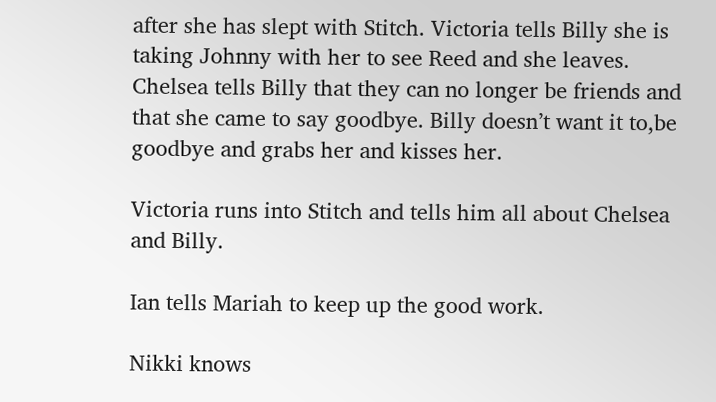after she has slept with Stitch. Victoria tells Billy she is taking Johnny with her to see Reed and she leaves. Chelsea tells Billy that they can no longer be friends and that she came to say goodbye. Billy doesn’t want it to,be goodbye and grabs her and kisses her.

Victoria runs into Stitch and tells him all about Chelsea and Billy.

Ian tells Mariah to keep up the good work.

Nikki knows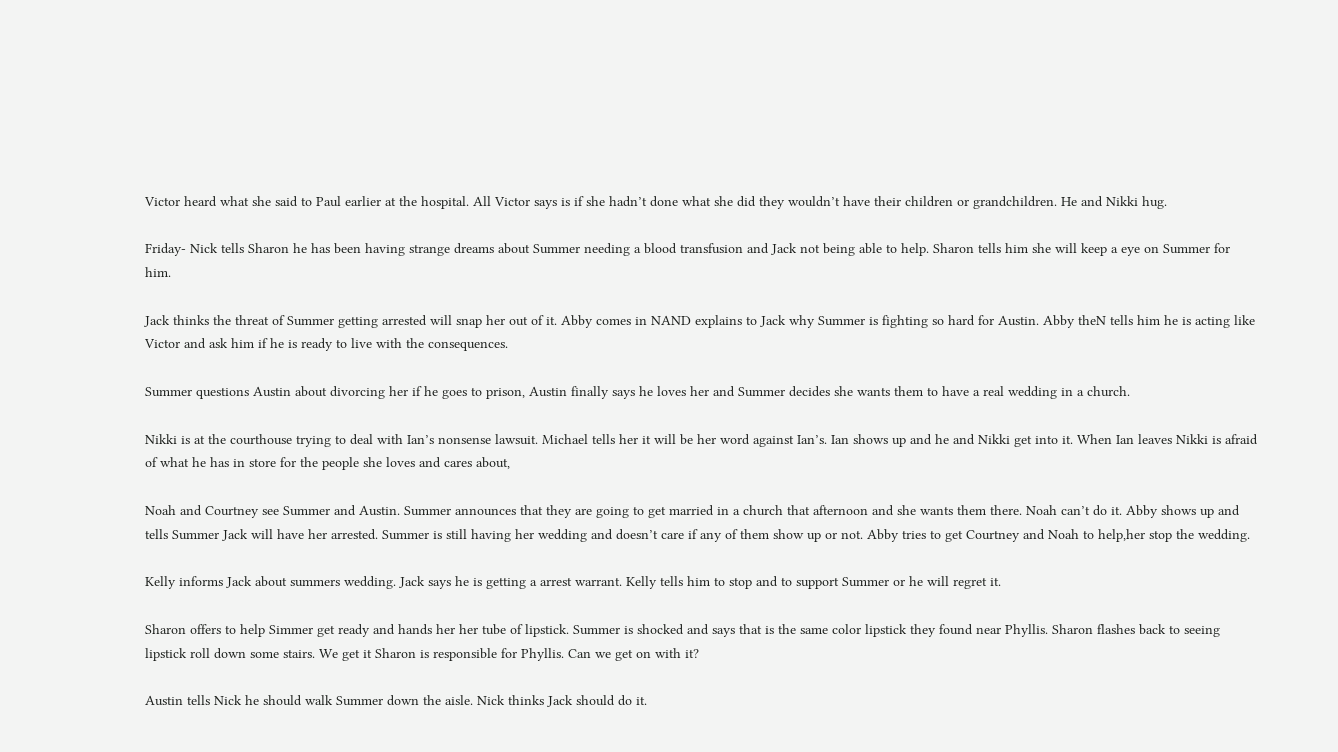Victor heard what she said to Paul earlier at the hospital. All Victor says is if she hadn’t done what she did they wouldn’t have their children or grandchildren. He and Nikki hug.

Friday- Nick tells Sharon he has been having strange dreams about Summer needing a blood transfusion and Jack not being able to help. Sharon tells him she will keep a eye on Summer for him.

Jack thinks the threat of Summer getting arrested will snap her out of it. Abby comes in NAND explains to Jack why Summer is fighting so hard for Austin. Abby theN tells him he is acting like Victor and ask him if he is ready to live with the consequences.

Summer questions Austin about divorcing her if he goes to prison, Austin finally says he loves her and Summer decides she wants them to have a real wedding in a church.

Nikki is at the courthouse trying to deal with Ian’s nonsense lawsuit. Michael tells her it will be her word against Ian’s. Ian shows up and he and Nikki get into it. When Ian leaves Nikki is afraid of what he has in store for the people she loves and cares about,

Noah and Courtney see Summer and Austin. Summer announces that they are going to get married in a church that afternoon and she wants them there. Noah can’t do it. Abby shows up and tells Summer Jack will have her arrested. Summer is still having her wedding and doesn’t care if any of them show up or not. Abby tries to get Courtney and Noah to help,her stop the wedding.

Kelly informs Jack about summers wedding. Jack says he is getting a arrest warrant. Kelly tells him to stop and to support Summer or he will regret it.

Sharon offers to help Simmer get ready and hands her her tube of lipstick. Summer is shocked and says that is the same color lipstick they found near Phyllis. Sharon flashes back to seeing lipstick roll down some stairs. We get it Sharon is responsible for Phyllis. Can we get on with it?

Austin tells Nick he should walk Summer down the aisle. Nick thinks Jack should do it.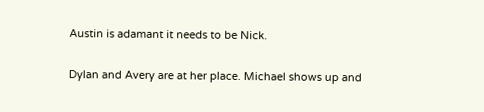Austin is adamant it needs to be Nick.

Dylan and Avery are at her place. Michael shows up and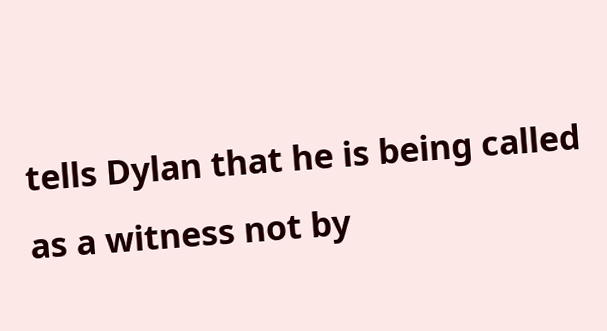tells Dylan that he is being called as a witness not by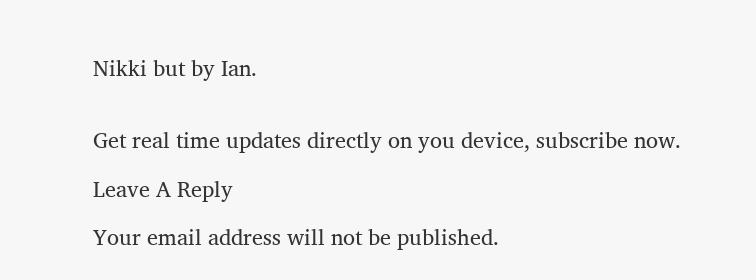Nikki but by Ian.


Get real time updates directly on you device, subscribe now.

Leave A Reply

Your email address will not be published.